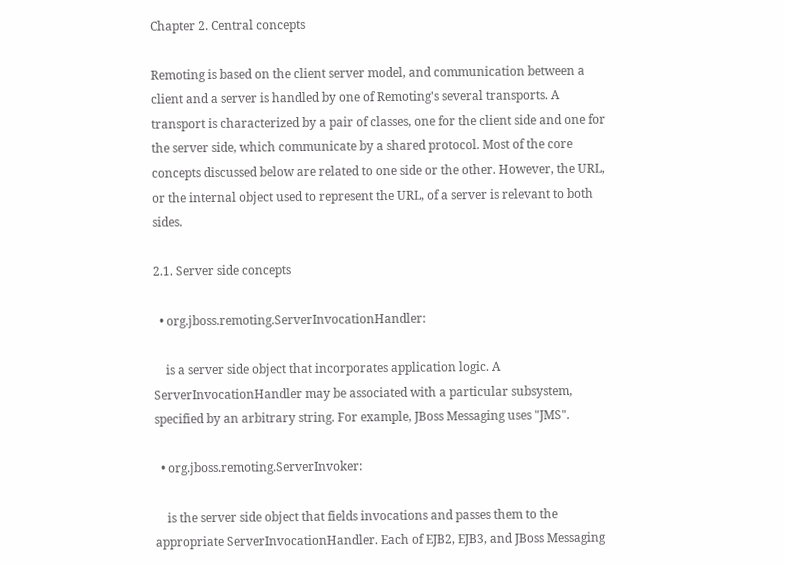Chapter 2. Central concepts

Remoting is based on the client server model, and communication between a client and a server is handled by one of Remoting's several transports. A transport is characterized by a pair of classes, one for the client side and one for the server side, which communicate by a shared protocol. Most of the core concepts discussed below are related to one side or the other. However, the URL, or the internal object used to represent the URL, of a server is relevant to both sides.

2.1. Server side concepts

  • org.jboss.remoting.ServerInvocationHandler:

    is a server side object that incorporates application logic. A ServerInvocationHandler may be associated with a particular subsystem, specified by an arbitrary string. For example, JBoss Messaging uses "JMS".

  • org.jboss.remoting.ServerInvoker:

    is the server side object that fields invocations and passes them to the appropriate ServerInvocationHandler. Each of EJB2, EJB3, and JBoss Messaging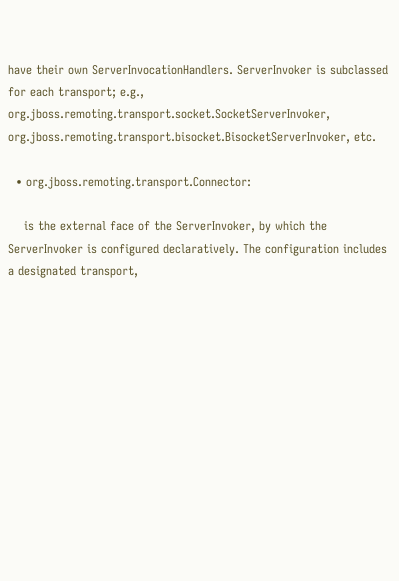have their own ServerInvocationHandlers. ServerInvoker is subclassed for each transport; e.g., org.jboss.remoting.transport.socket.SocketServerInvoker, org.jboss.remoting.transport.bisocket.BisocketServerInvoker, etc.

  • org.jboss.remoting.transport.Connector:

    is the external face of the ServerInvoker, by which the ServerInvoker is configured declaratively. The configuration includes a designated transport,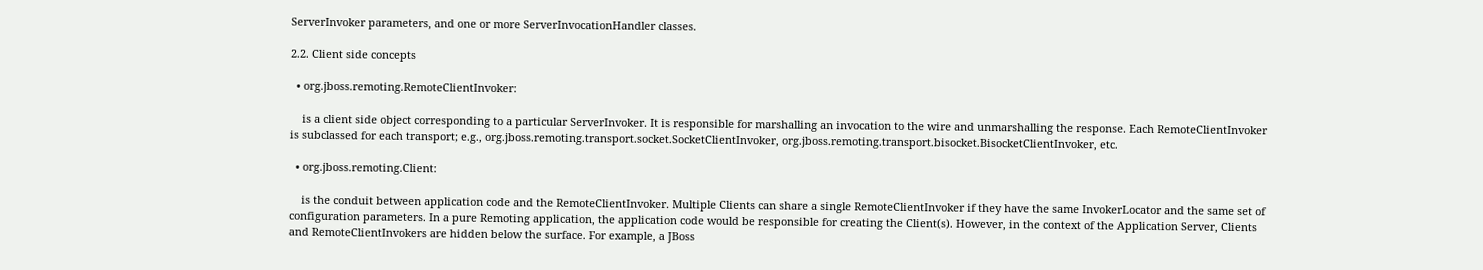ServerInvoker parameters, and one or more ServerInvocationHandler classes.

2.2. Client side concepts

  • org.jboss.remoting.RemoteClientInvoker:

    is a client side object corresponding to a particular ServerInvoker. It is responsible for marshalling an invocation to the wire and unmarshalling the response. Each RemoteClientInvoker is subclassed for each transport; e.g., org.jboss.remoting.transport.socket.SocketClientInvoker, org.jboss.remoting.transport.bisocket.BisocketClientInvoker, etc.

  • org.jboss.remoting.Client:

    is the conduit between application code and the RemoteClientInvoker. Multiple Clients can share a single RemoteClientInvoker if they have the same InvokerLocator and the same set of configuration parameters. In a pure Remoting application, the application code would be responsible for creating the Client(s). However, in the context of the Application Server, Clients and RemoteClientInvokers are hidden below the surface. For example, a JBoss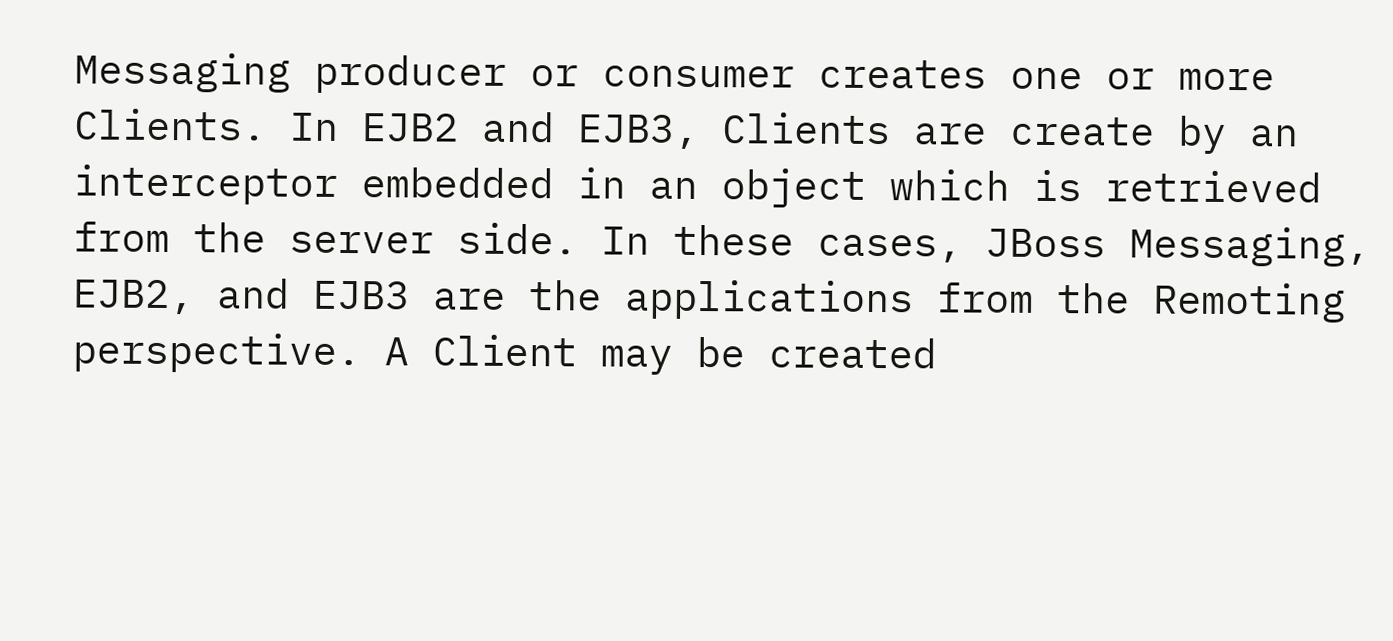Messaging producer or consumer creates one or more Clients. In EJB2 and EJB3, Clients are create by an interceptor embedded in an object which is retrieved from the server side. In these cases, JBoss Messaging, EJB2, and EJB3 are the applications from the Remoting perspective. A Client may be created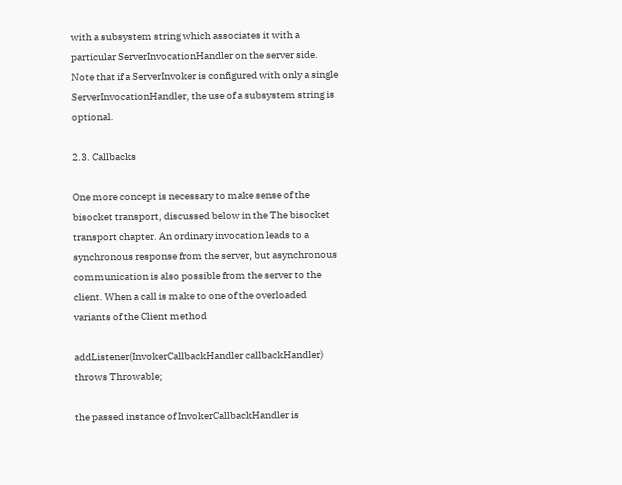with a subsystem string which associates it with a particular ServerInvocationHandler on the server side. Note that if a ServerInvoker is configured with only a single ServerInvocationHandler, the use of a subsystem string is optional.

2.3. Callbacks

One more concept is necessary to make sense of the bisocket transport, discussed below in the The bisocket transport chapter. An ordinary invocation leads to a synchronous response from the server, but asynchronous communication is also possible from the server to the client. When a call is make to one of the overloaded variants of the Client method

addListener(InvokerCallbackHandler callbackHandler) throws Throwable;

the passed instance of InvokerCallbackHandler is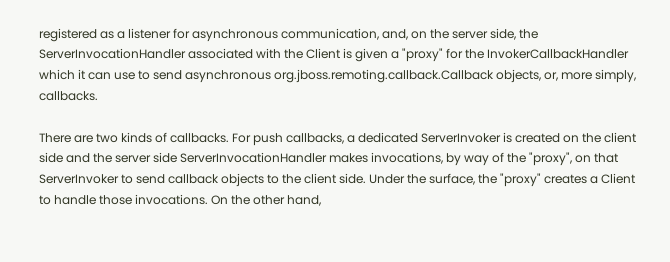registered as a listener for asynchronous communication, and, on the server side, the ServerInvocationHandler associated with the Client is given a "proxy" for the InvokerCallbackHandler which it can use to send asynchronous org.jboss.remoting.callback.Callback objects, or, more simply, callbacks.

There are two kinds of callbacks. For push callbacks, a dedicated ServerInvoker is created on the client side and the server side ServerInvocationHandler makes invocations, by way of the "proxy", on that ServerInvoker to send callback objects to the client side. Under the surface, the "proxy" creates a Client to handle those invocations. On the other hand,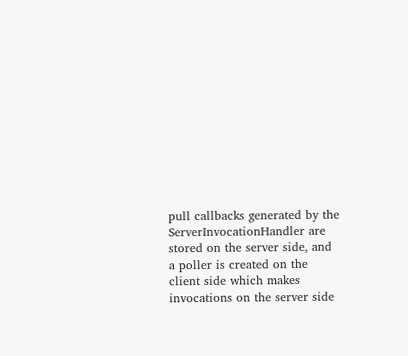pull callbacks generated by the ServerInvocationHandler are stored on the server side, and a poller is created on the client side which makes invocations on the server side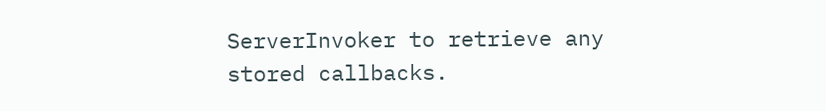ServerInvoker to retrieve any stored callbacks.